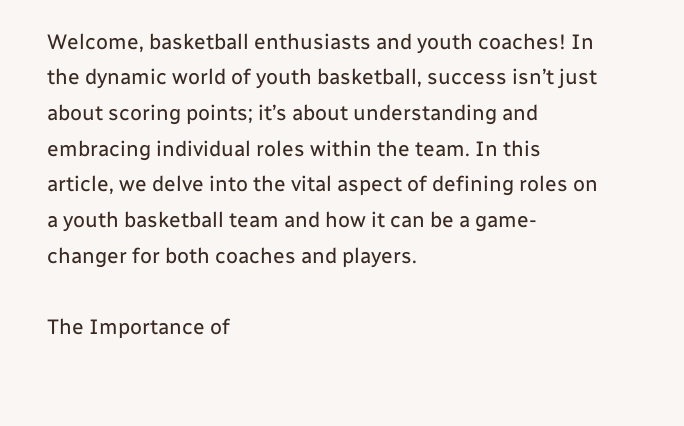Welcome, basketball enthusiasts and youth coaches! In the dynamic world of youth basketball, success isn’t just about scoring points; it’s about understanding and embracing individual roles within the team. In this article, we delve into the vital aspect of defining roles on a youth basketball team and how it can be a game-changer for both coaches and players.

The Importance of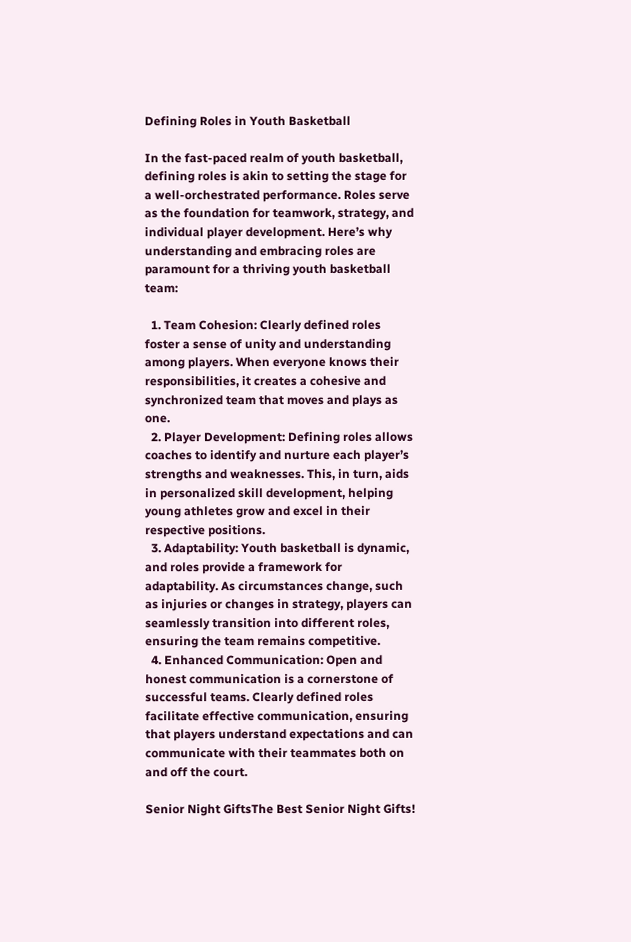Defining Roles in Youth Basketball

In the fast-paced realm of youth basketball, defining roles is akin to setting the stage for a well-orchestrated performance. Roles serve as the foundation for teamwork, strategy, and individual player development. Here’s why understanding and embracing roles are paramount for a thriving youth basketball team:

  1. Team Cohesion: Clearly defined roles foster a sense of unity and understanding among players. When everyone knows their responsibilities, it creates a cohesive and synchronized team that moves and plays as one.
  2. Player Development: Defining roles allows coaches to identify and nurture each player’s strengths and weaknesses. This, in turn, aids in personalized skill development, helping young athletes grow and excel in their respective positions.
  3. Adaptability: Youth basketball is dynamic, and roles provide a framework for adaptability. As circumstances change, such as injuries or changes in strategy, players can seamlessly transition into different roles, ensuring the team remains competitive.
  4. Enhanced Communication: Open and honest communication is a cornerstone of successful teams. Clearly defined roles facilitate effective communication, ensuring that players understand expectations and can communicate with their teammates both on and off the court.

Senior Night GiftsThe Best Senior Night Gifts!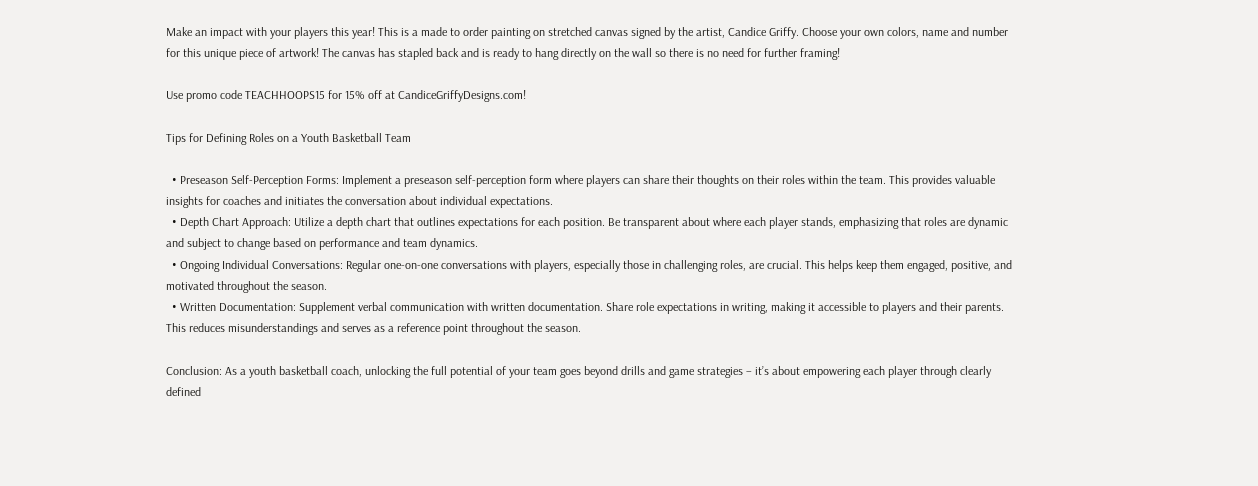Make an impact with your players this year! This is a made to order painting on stretched canvas signed by the artist, Candice Griffy. Choose your own colors, name and number for this unique piece of artwork! The canvas has stapled back and is ready to hang directly on the wall so there is no need for further framing!

Use promo code TEACHHOOPS15 for 15% off at CandiceGriffyDesigns.com!

Tips for Defining Roles on a Youth Basketball Team

  • Preseason Self-Perception Forms: Implement a preseason self-perception form where players can share their thoughts on their roles within the team. This provides valuable insights for coaches and initiates the conversation about individual expectations.
  • Depth Chart Approach: Utilize a depth chart that outlines expectations for each position. Be transparent about where each player stands, emphasizing that roles are dynamic and subject to change based on performance and team dynamics.
  • Ongoing Individual Conversations: Regular one-on-one conversations with players, especially those in challenging roles, are crucial. This helps keep them engaged, positive, and motivated throughout the season.
  • Written Documentation: Supplement verbal communication with written documentation. Share role expectations in writing, making it accessible to players and their parents. This reduces misunderstandings and serves as a reference point throughout the season.

Conclusion: As a youth basketball coach, unlocking the full potential of your team goes beyond drills and game strategies – it’s about empowering each player through clearly defined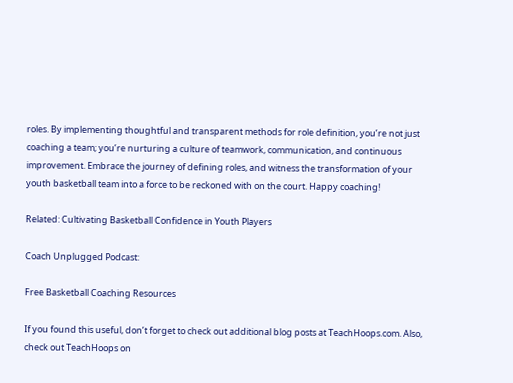roles. By implementing thoughtful and transparent methods for role definition, you’re not just coaching a team; you’re nurturing a culture of teamwork, communication, and continuous improvement. Embrace the journey of defining roles, and witness the transformation of your youth basketball team into a force to be reckoned with on the court. Happy coaching!

Related: Cultivating Basketball Confidence in Youth Players

Coach Unplugged Podcast:

Free Basketball Coaching Resources

If you found this useful, don’t forget to check out additional blog posts at TeachHoops.com. Also, check out TeachHoops on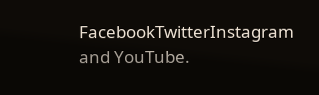FacebookTwitterInstagram and YouTube.